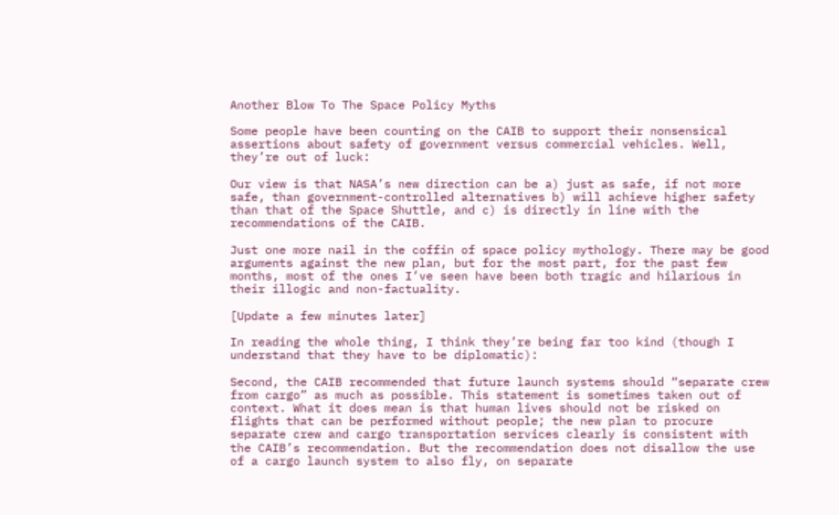Another Blow To The Space Policy Myths

Some people have been counting on the CAIB to support their nonsensical assertions about safety of government versus commercial vehicles. Well, they’re out of luck:

Our view is that NASA’s new direction can be a) just as safe, if not more safe, than government-controlled alternatives b) will achieve higher safety than that of the Space Shuttle, and c) is directly in line with the recommendations of the CAIB.

Just one more nail in the coffin of space policy mythology. There may be good arguments against the new plan, but for the most part, for the past few months, most of the ones I’ve seen have been both tragic and hilarious in their illogic and non-factuality.

[Update a few minutes later]

In reading the whole thing, I think they’re being far too kind (though I understand that they have to be diplomatic):

Second, the CAIB recommended that future launch systems should “separate crew from cargo” as much as possible. This statement is sometimes taken out of context. What it does mean is that human lives should not be risked on flights that can be performed without people; the new plan to procure separate crew and cargo transportation services clearly is consistent with the CAIB’s recommendation. But the recommendation does not disallow the use of a cargo launch system to also fly, on separate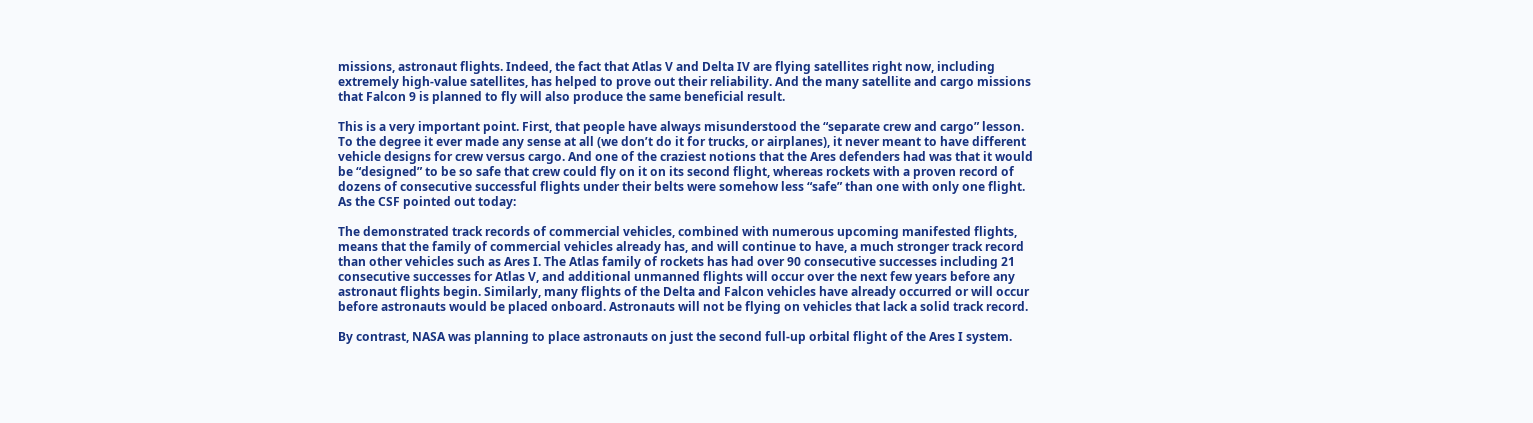missions, astronaut flights. Indeed, the fact that Atlas V and Delta IV are flying satellites right now, including extremely high-value satellites, has helped to prove out their reliability. And the many satellite and cargo missions that Falcon 9 is planned to fly will also produce the same beneficial result.

This is a very important point. First, that people have always misunderstood the “separate crew and cargo” lesson. To the degree it ever made any sense at all (we don’t do it for trucks, or airplanes), it never meant to have different vehicle designs for crew versus cargo. And one of the craziest notions that the Ares defenders had was that it would be “designed” to be so safe that crew could fly on it on its second flight, whereas rockets with a proven record of dozens of consecutive successful flights under their belts were somehow less “safe” than one with only one flight. As the CSF pointed out today:

The demonstrated track records of commercial vehicles, combined with numerous upcoming manifested flights, means that the family of commercial vehicles already has, and will continue to have, a much stronger track record than other vehicles such as Ares I. The Atlas family of rockets has had over 90 consecutive successes including 21 consecutive successes for Atlas V, and additional unmanned flights will occur over the next few years before any astronaut flights begin. Similarly, many flights of the Delta and Falcon vehicles have already occurred or will occur before astronauts would be placed onboard. Astronauts will not be flying on vehicles that lack a solid track record.

By contrast, NASA was planning to place astronauts on just the second full-up orbital flight of the Ares I system.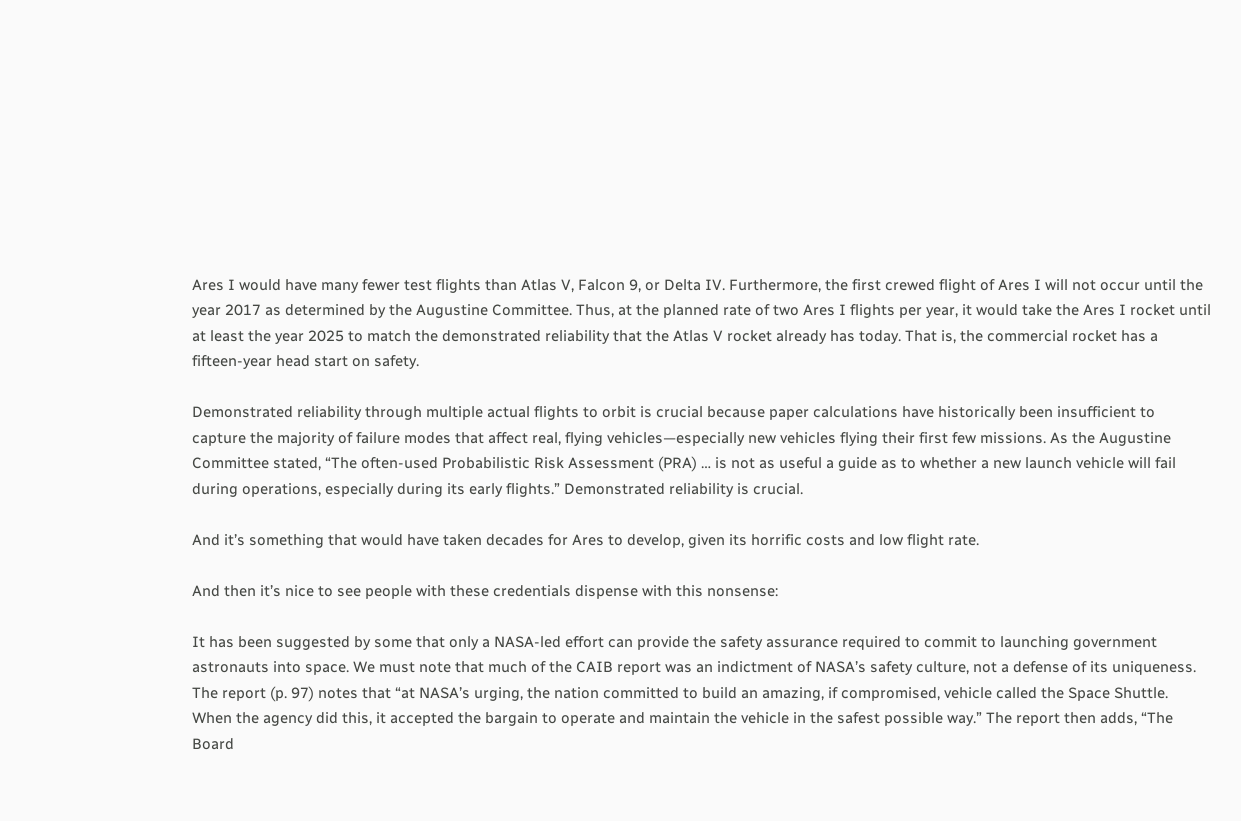Ares I would have many fewer test flights than Atlas V, Falcon 9, or Delta IV. Furthermore, the first crewed flight of Ares I will not occur until the year 2017 as determined by the Augustine Committee. Thus, at the planned rate of two Ares I flights per year, it would take the Ares I rocket until at least the year 2025 to match the demonstrated reliability that the Atlas V rocket already has today. That is, the commercial rocket has a fifteen-year head start on safety.

Demonstrated reliability through multiple actual flights to orbit is crucial because paper calculations have historically been insufficient to capture the majority of failure modes that affect real, flying vehicles—especially new vehicles flying their first few missions. As the Augustine Committee stated, “The often-used Probabilistic Risk Assessment (PRA) … is not as useful a guide as to whether a new launch vehicle will fail during operations, especially during its early flights.” Demonstrated reliability is crucial.

And it’s something that would have taken decades for Ares to develop, given its horrific costs and low flight rate.

And then it’s nice to see people with these credentials dispense with this nonsense:

It has been suggested by some that only a NASA-led effort can provide the safety assurance required to commit to launching government astronauts into space. We must note that much of the CAIB report was an indictment of NASA’s safety culture, not a defense of its uniqueness. The report (p. 97) notes that “at NASA’s urging, the nation committed to build an amazing, if compromised, vehicle called the Space Shuttle. When the agency did this, it accepted the bargain to operate and maintain the vehicle in the safest possible way.” The report then adds, “The Board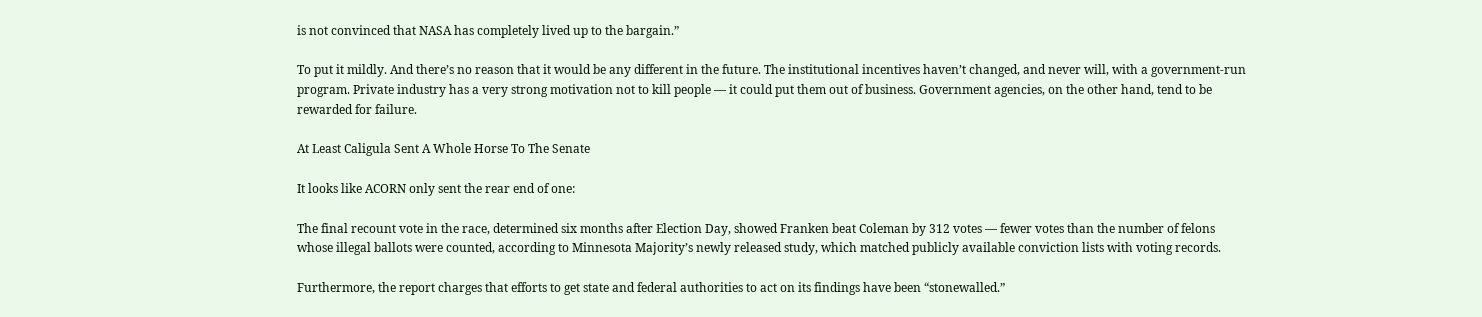is not convinced that NASA has completely lived up to the bargain.”

To put it mildly. And there’s no reason that it would be any different in the future. The institutional incentives haven’t changed, and never will, with a government-run program. Private industry has a very strong motivation not to kill people — it could put them out of business. Government agencies, on the other hand, tend to be rewarded for failure.

At Least Caligula Sent A Whole Horse To The Senate

It looks like ACORN only sent the rear end of one:

The final recount vote in the race, determined six months after Election Day, showed Franken beat Coleman by 312 votes — fewer votes than the number of felons whose illegal ballots were counted, according to Minnesota Majority’s newly released study, which matched publicly available conviction lists with voting records.

Furthermore, the report charges that efforts to get state and federal authorities to act on its findings have been “stonewalled.”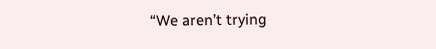“We aren’t trying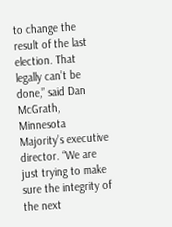to change the result of the last election. That legally can’t be done,” said Dan McGrath, Minnesota Majority’s executive director. “We are just trying to make sure the integrity of the next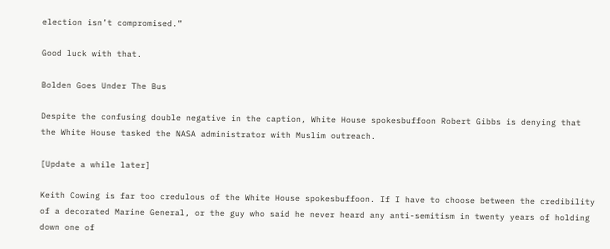election isn’t compromised.”

Good luck with that.

Bolden Goes Under The Bus

Despite the confusing double negative in the caption, White House spokesbuffoon Robert Gibbs is denying that the White House tasked the NASA administrator with Muslim outreach.

[Update a while later]

Keith Cowing is far too credulous of the White House spokesbuffoon. If I have to choose between the credibility of a decorated Marine General, or the guy who said he never heard any anti-semitism in twenty years of holding down one of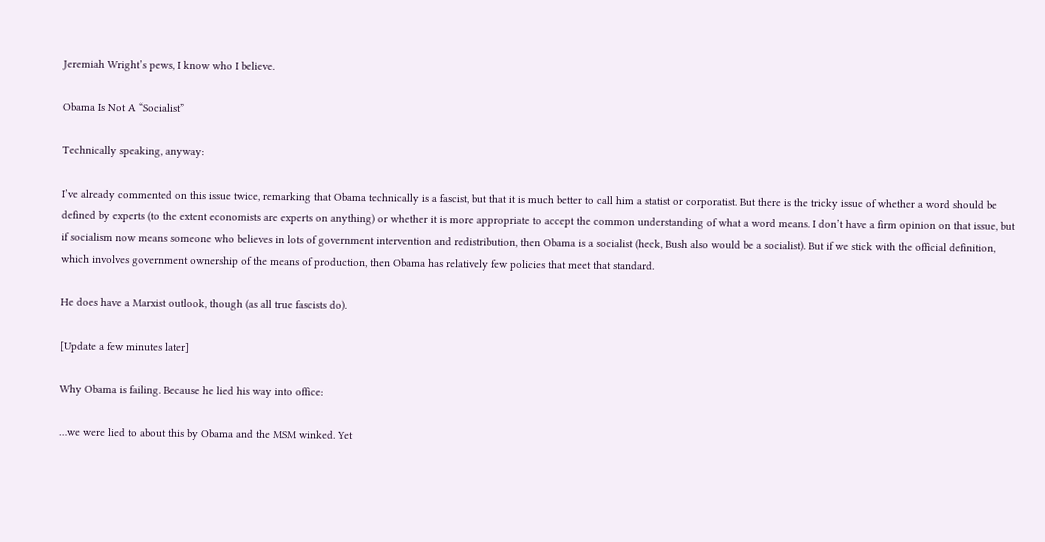Jeremiah Wright’s pews, I know who I believe.

Obama Is Not A “Socialist”

Technically speaking, anyway:

I’ve already commented on this issue twice, remarking that Obama technically is a fascist, but that it is much better to call him a statist or corporatist. But there is the tricky issue of whether a word should be defined by experts (to the extent economists are experts on anything) or whether it is more appropriate to accept the common understanding of what a word means. I don’t have a firm opinion on that issue, but if socialism now means someone who believes in lots of government intervention and redistribution, then Obama is a socialist (heck, Bush also would be a socialist). But if we stick with the official definition, which involves government ownership of the means of production, then Obama has relatively few policies that meet that standard.

He does have a Marxist outlook, though (as all true fascists do).

[Update a few minutes later]

Why Obama is failing. Because he lied his way into office:

…we were lied to about this by Obama and the MSM winked. Yet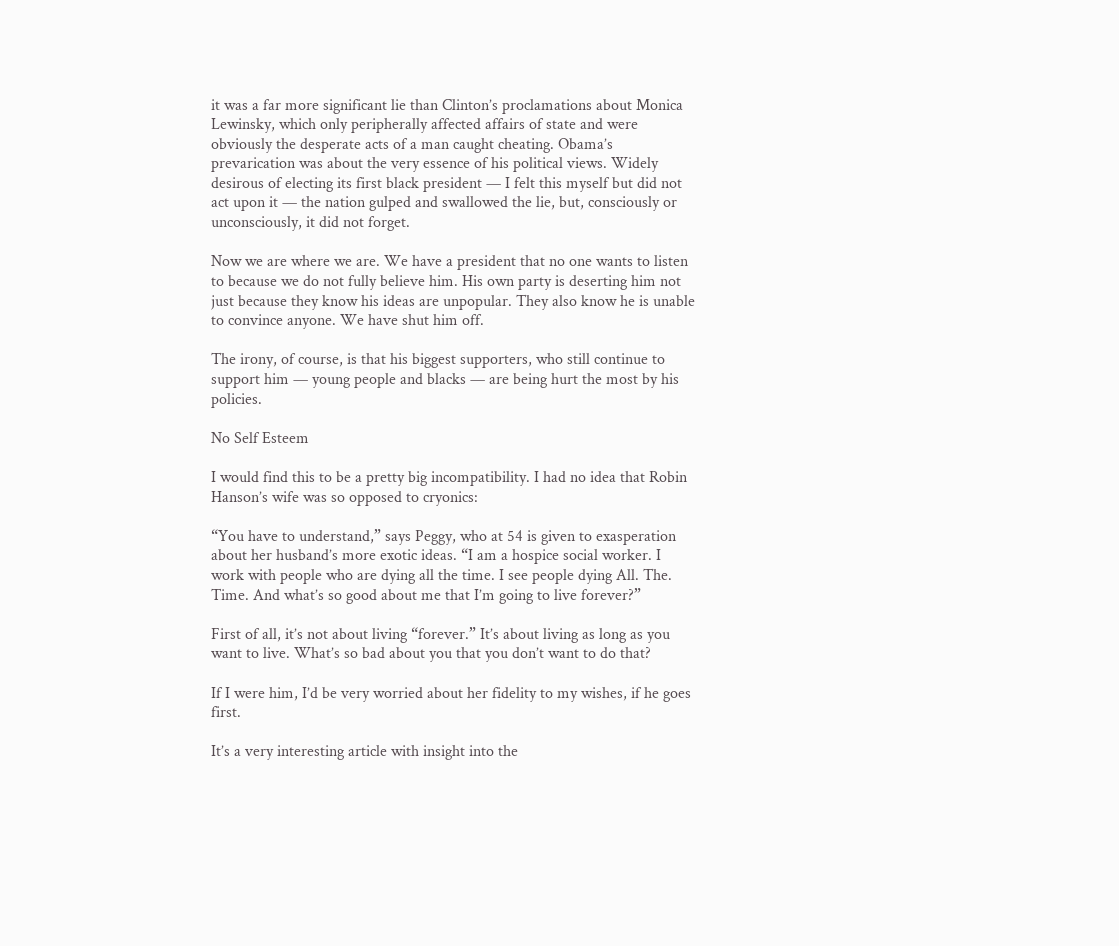it was a far more significant lie than Clinton’s proclamations about Monica Lewinsky, which only peripherally affected affairs of state and were obviously the desperate acts of a man caught cheating. Obama’s prevarication was about the very essence of his political views. Widely desirous of electing its first black president — I felt this myself but did not act upon it — the nation gulped and swallowed the lie, but, consciously or unconsciously, it did not forget.

Now we are where we are. We have a president that no one wants to listen to because we do not fully believe him. His own party is deserting him not just because they know his ideas are unpopular. They also know he is unable to convince anyone. We have shut him off.

The irony, of course, is that his biggest supporters, who still continue to support him — young people and blacks — are being hurt the most by his policies.

No Self Esteem

I would find this to be a pretty big incompatibility. I had no idea that Robin Hanson’s wife was so opposed to cryonics:

“You have to understand,” says Peggy, who at 54 is given to exasperation about her husband’s more exotic ideas. “I am a hospice social worker. I work with people who are dying all the time. I see people dying All. The. Time. And what’s so good about me that I’m going to live forever?”

First of all, it’s not about living “forever.” It’s about living as long as you want to live. What’s so bad about you that you don’t want to do that?

If I were him, I’d be very worried about her fidelity to my wishes, if he goes first.

It’s a very interesting article with insight into the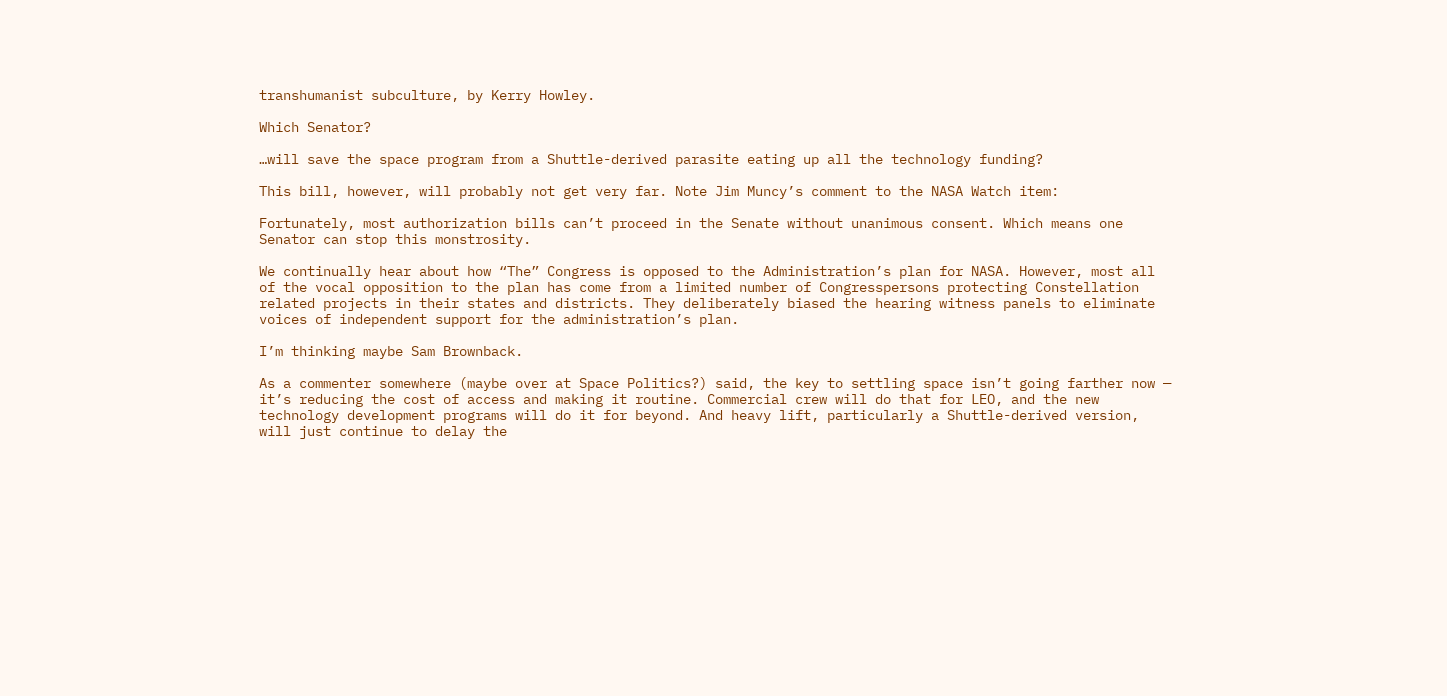transhumanist subculture, by Kerry Howley.

Which Senator?

…will save the space program from a Shuttle-derived parasite eating up all the technology funding?

This bill, however, will probably not get very far. Note Jim Muncy’s comment to the NASA Watch item:

Fortunately, most authorization bills can’t proceed in the Senate without unanimous consent. Which means one Senator can stop this monstrosity.

We continually hear about how “The” Congress is opposed to the Administration’s plan for NASA. However, most all of the vocal opposition to the plan has come from a limited number of Congresspersons protecting Constellation related projects in their states and districts. They deliberately biased the hearing witness panels to eliminate voices of independent support for the administration’s plan.

I’m thinking maybe Sam Brownback.

As a commenter somewhere (maybe over at Space Politics?) said, the key to settling space isn’t going farther now — it’s reducing the cost of access and making it routine. Commercial crew will do that for LEO, and the new technology development programs will do it for beyond. And heavy lift, particularly a Shuttle-derived version, will just continue to delay the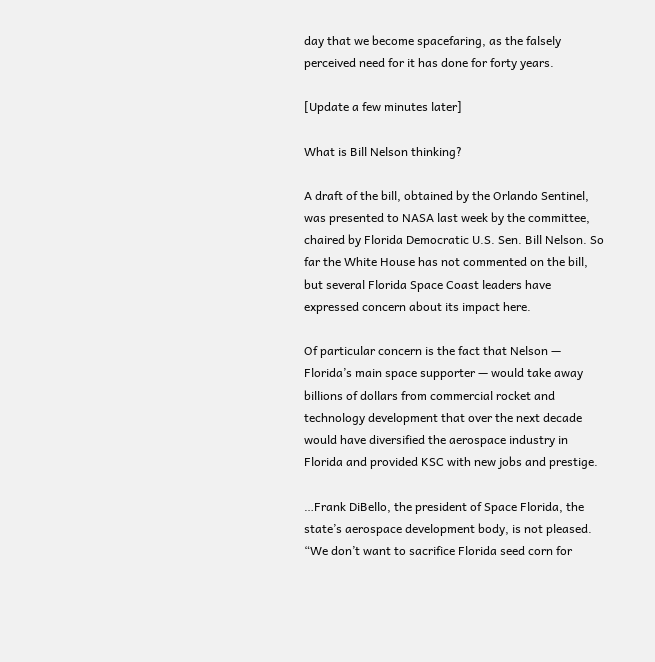day that we become spacefaring, as the falsely perceived need for it has done for forty years.

[Update a few minutes later]

What is Bill Nelson thinking?

A draft of the bill, obtained by the Orlando Sentinel, was presented to NASA last week by the committee, chaired by Florida Democratic U.S. Sen. Bill Nelson. So far the White House has not commented on the bill, but several Florida Space Coast leaders have expressed concern about its impact here.

Of particular concern is the fact that Nelson — Florida’s main space supporter — would take away billions of dollars from commercial rocket and technology development that over the next decade would have diversified the aerospace industry in Florida and provided KSC with new jobs and prestige.

…Frank DiBello, the president of Space Florida, the state’s aerospace development body, is not pleased. “We don’t want to sacrifice Florida seed corn for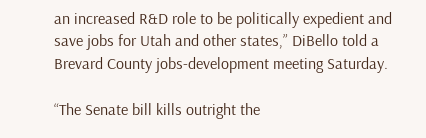an increased R&D role to be politically expedient and save jobs for Utah and other states,” DiBello told a Brevard County jobs-development meeting Saturday.

“The Senate bill kills outright the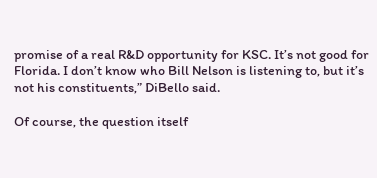promise of a real R&D opportunity for KSC. It’s not good for Florida. I don’t know who Bill Nelson is listening to, but it’s not his constituents,” DiBello said.

Of course, the question itself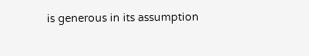is generous in its assumption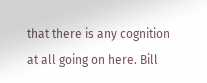that there is any cognition at all going on here. Bill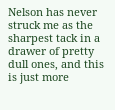Nelson has never struck me as the sharpest tack in a drawer of pretty dull ones, and this is just more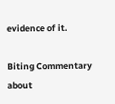evidence of it.

Biting Commentary about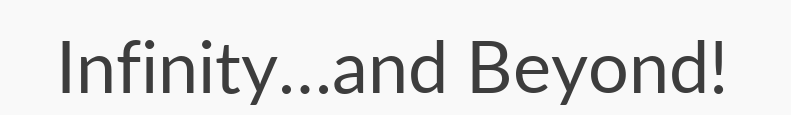Infinity…and Beyond!